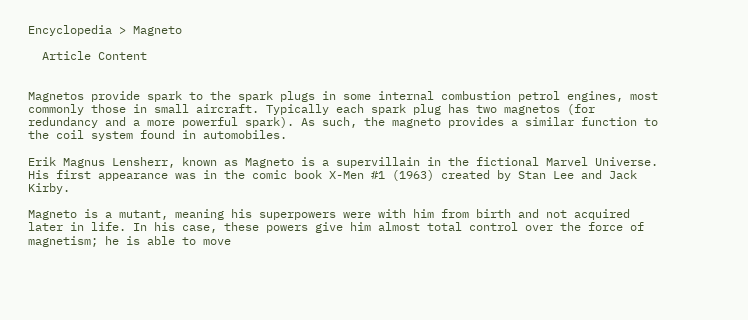Encyclopedia > Magneto

  Article Content


Magnetos provide spark to the spark plugs in some internal combustion petrol engines, most commonly those in small aircraft. Typically each spark plug has two magnetos (for redundancy and a more powerful spark). As such, the magneto provides a similar function to the coil system found in automobiles.

Erik Magnus Lensherr, known as Magneto is a supervillain in the fictional Marvel Universe. His first appearance was in the comic book X-Men #1 (1963) created by Stan Lee and Jack Kirby.

Magneto is a mutant, meaning his superpowers were with him from birth and not acquired later in life. In his case, these powers give him almost total control over the force of magnetism; he is able to move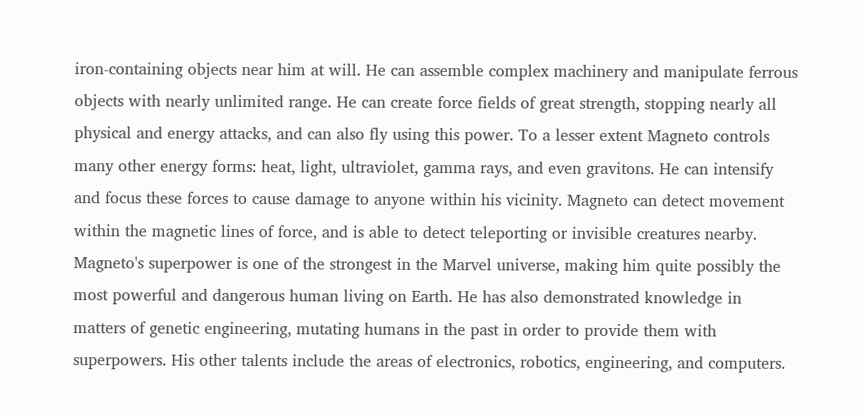iron-containing objects near him at will. He can assemble complex machinery and manipulate ferrous objects with nearly unlimited range. He can create force fields of great strength, stopping nearly all physical and energy attacks, and can also fly using this power. To a lesser extent Magneto controls many other energy forms: heat, light, ultraviolet, gamma rays, and even gravitons. He can intensify and focus these forces to cause damage to anyone within his vicinity. Magneto can detect movement within the magnetic lines of force, and is able to detect teleporting or invisible creatures nearby. Magneto's superpower is one of the strongest in the Marvel universe, making him quite possibly the most powerful and dangerous human living on Earth. He has also demonstrated knowledge in matters of genetic engineering, mutating humans in the past in order to provide them with superpowers. His other talents include the areas of electronics, robotics, engineering, and computers.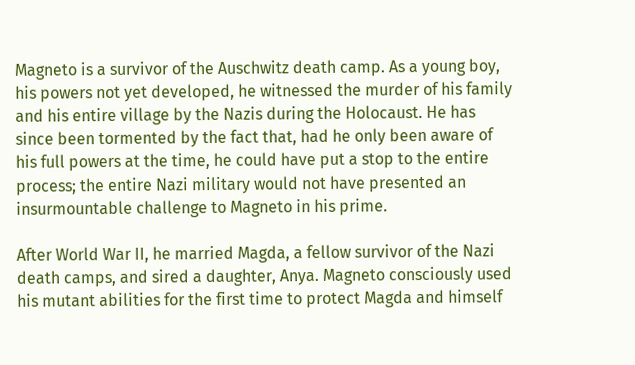Magneto is a survivor of the Auschwitz death camp. As a young boy, his powers not yet developed, he witnessed the murder of his family and his entire village by the Nazis during the Holocaust. He has since been tormented by the fact that, had he only been aware of his full powers at the time, he could have put a stop to the entire process; the entire Nazi military would not have presented an insurmountable challenge to Magneto in his prime.

After World War II, he married Magda, a fellow survivor of the Nazi death camps, and sired a daughter, Anya. Magneto consciously used his mutant abilities for the first time to protect Magda and himself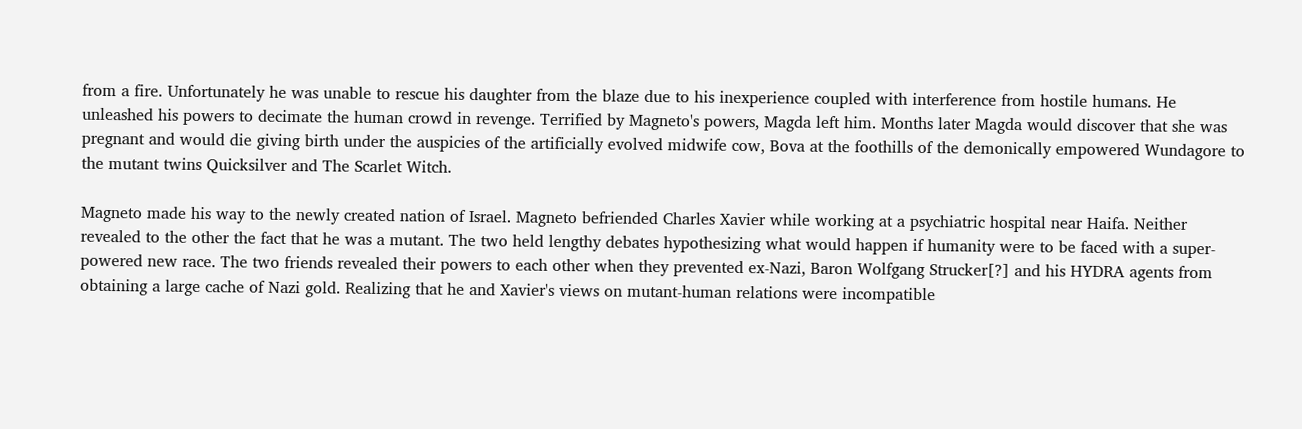from a fire. Unfortunately he was unable to rescue his daughter from the blaze due to his inexperience coupled with interference from hostile humans. He unleashed his powers to decimate the human crowd in revenge. Terrified by Magneto's powers, Magda left him. Months later Magda would discover that she was pregnant and would die giving birth under the auspicies of the artificially evolved midwife cow, Bova at the foothills of the demonically empowered Wundagore to the mutant twins Quicksilver and The Scarlet Witch.

Magneto made his way to the newly created nation of Israel. Magneto befriended Charles Xavier while working at a psychiatric hospital near Haifa. Neither revealed to the other the fact that he was a mutant. The two held lengthy debates hypothesizing what would happen if humanity were to be faced with a super-powered new race. The two friends revealed their powers to each other when they prevented ex-Nazi, Baron Wolfgang Strucker[?] and his HYDRA agents from obtaining a large cache of Nazi gold. Realizing that he and Xavier's views on mutant-human relations were incompatible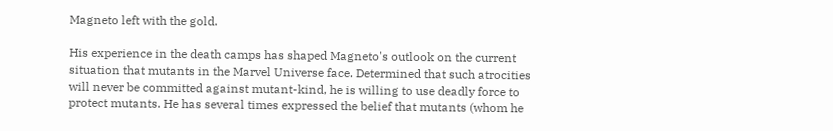Magneto left with the gold.

His experience in the death camps has shaped Magneto's outlook on the current situation that mutants in the Marvel Universe face. Determined that such atrocities will never be committed against mutant-kind, he is willing to use deadly force to protect mutants. He has several times expressed the belief that mutants (whom he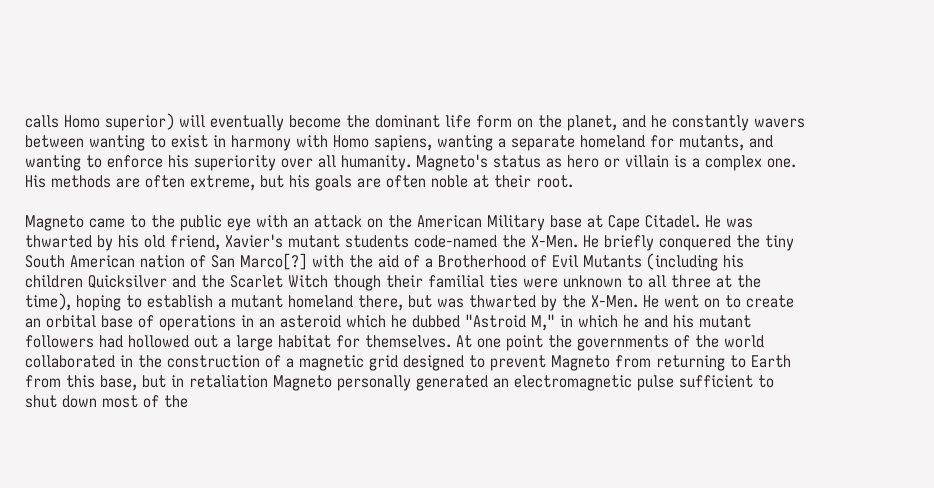calls Homo superior) will eventually become the dominant life form on the planet, and he constantly wavers between wanting to exist in harmony with Homo sapiens, wanting a separate homeland for mutants, and wanting to enforce his superiority over all humanity. Magneto's status as hero or villain is a complex one. His methods are often extreme, but his goals are often noble at their root.

Magneto came to the public eye with an attack on the American Military base at Cape Citadel. He was thwarted by his old friend, Xavier's mutant students code-named the X-Men. He briefly conquered the tiny South American nation of San Marco[?] with the aid of a Brotherhood of Evil Mutants (including his children Quicksilver and the Scarlet Witch though their familial ties were unknown to all three at the time), hoping to establish a mutant homeland there, but was thwarted by the X-Men. He went on to create an orbital base of operations in an asteroid which he dubbed "Astroid M," in which he and his mutant followers had hollowed out a large habitat for themselves. At one point the governments of the world collaborated in the construction of a magnetic grid designed to prevent Magneto from returning to Earth from this base, but in retaliation Magneto personally generated an electromagnetic pulse sufficient to shut down most of the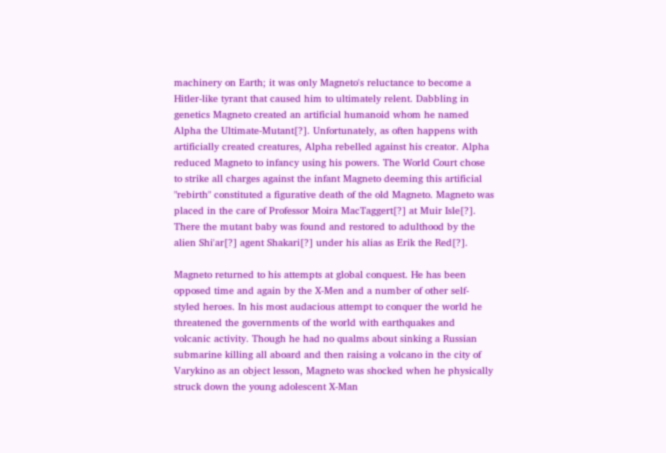machinery on Earth; it was only Magneto's reluctance to become a Hitler-like tyrant that caused him to ultimately relent. Dabbling in genetics Magneto created an artificial humanoid whom he named Alpha the Ultimate-Mutant[?]. Unfortunately, as often happens with artificially created creatures, Alpha rebelled against his creator. Alpha reduced Magneto to infancy using his powers. The World Court chose to strike all charges against the infant Magneto deeming this artificial "rebirth" constituted a figurative death of the old Magneto. Magneto was placed in the care of Professor Moira MacTaggert[?] at Muir Isle[?]. There the mutant baby was found and restored to adulthood by the alien Shi'ar[?] agent Shakari[?] under his alias as Erik the Red[?].

Magneto returned to his attempts at global conquest. He has been opposed time and again by the X-Men and a number of other self-styled heroes. In his most audacious attempt to conquer the world he threatened the governments of the world with earthquakes and volcanic activity. Though he had no qualms about sinking a Russian submarine killing all aboard and then raising a volcano in the city of Varykino as an object lesson, Magneto was shocked when he physically struck down the young adolescent X-Man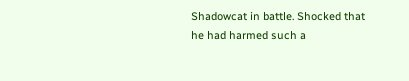Shadowcat in battle. Shocked that he had harmed such a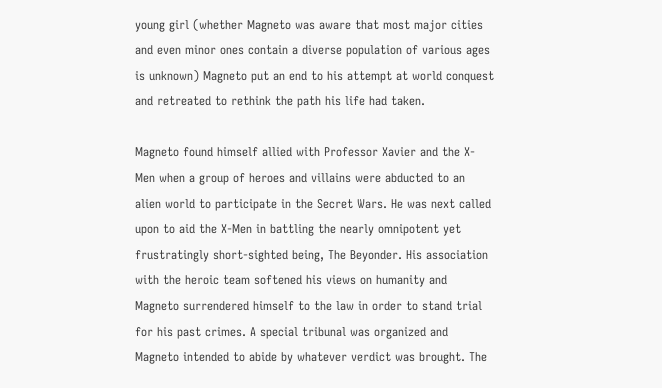young girl (whether Magneto was aware that most major cities and even minor ones contain a diverse population of various ages is unknown) Magneto put an end to his attempt at world conquest and retreated to rethink the path his life had taken.

Magneto found himself allied with Professor Xavier and the X-Men when a group of heroes and villains were abducted to an alien world to participate in the Secret Wars. He was next called upon to aid the X-Men in battling the nearly omnipotent yet frustratingly short-sighted being, The Beyonder. His association with the heroic team softened his views on humanity and Magneto surrendered himself to the law in order to stand trial for his past crimes. A special tribunal was organized and Magneto intended to abide by whatever verdict was brought. The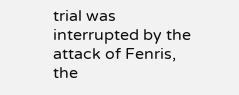trial was interrupted by the attack of Fenris, the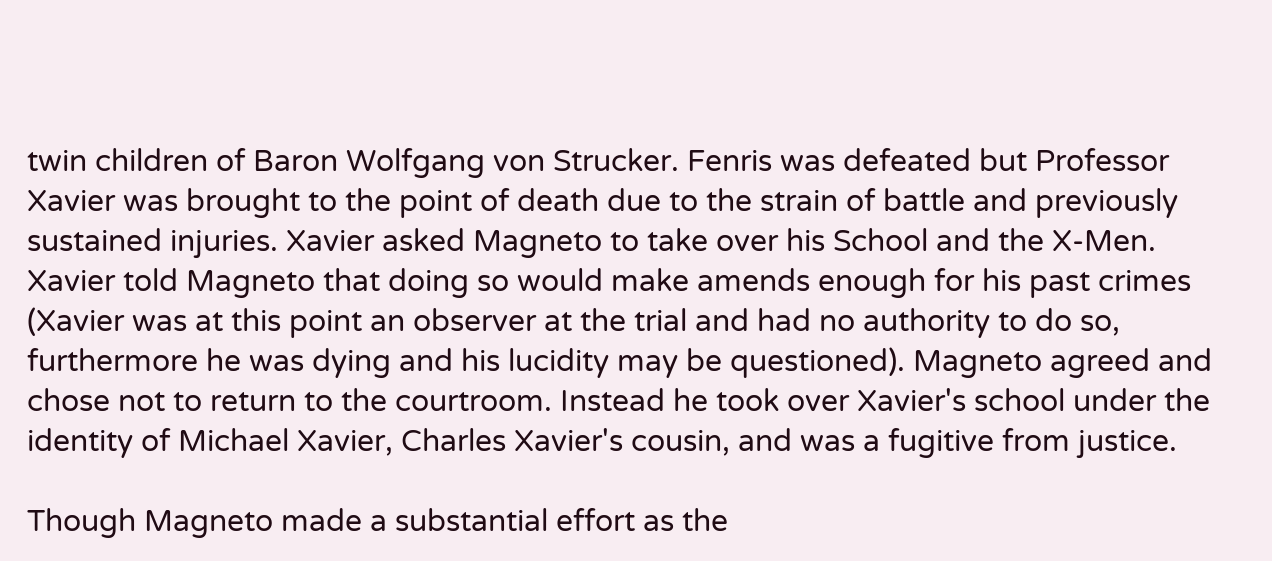twin children of Baron Wolfgang von Strucker. Fenris was defeated but Professor Xavier was brought to the point of death due to the strain of battle and previously sustained injuries. Xavier asked Magneto to take over his School and the X-Men. Xavier told Magneto that doing so would make amends enough for his past crimes (Xavier was at this point an observer at the trial and had no authority to do so, furthermore he was dying and his lucidity may be questioned). Magneto agreed and chose not to return to the courtroom. Instead he took over Xavier's school under the identity of Michael Xavier, Charles Xavier's cousin, and was a fugitive from justice.

Though Magneto made a substantial effort as the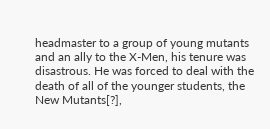headmaster to a group of young mutants and an ally to the X-Men, his tenure was disastrous. He was forced to deal with the death of all of the younger students, the New Mutants[?],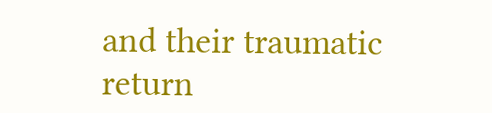and their traumatic return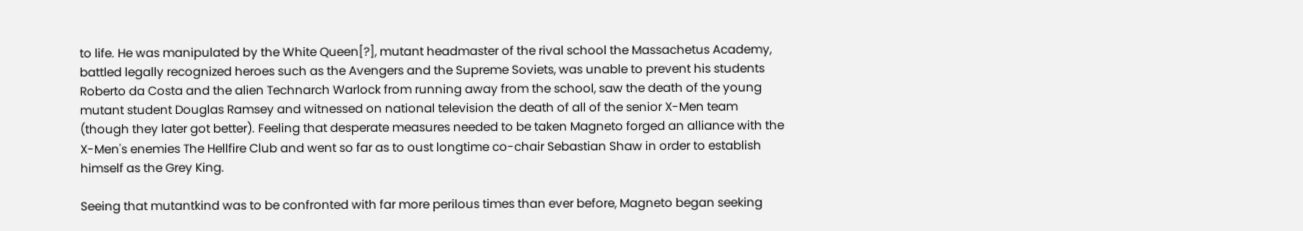to life. He was manipulated by the White Queen[?], mutant headmaster of the rival school the Massachetus Academy, battled legally recognized heroes such as the Avengers and the Supreme Soviets, was unable to prevent his students Roberto da Costa and the alien Technarch Warlock from running away from the school, saw the death of the young mutant student Douglas Ramsey and witnessed on national television the death of all of the senior X-Men team (though they later got better). Feeling that desperate measures needed to be taken Magneto forged an alliance with the X-Men's enemies The Hellfire Club and went so far as to oust longtime co-chair Sebastian Shaw in order to establish himself as the Grey King.

Seeing that mutantkind was to be confronted with far more perilous times than ever before, Magneto began seeking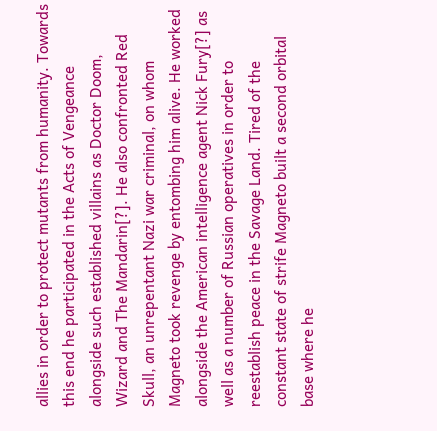allies in order to protect mutants from humanity. Towards this end he participated in the Acts of Vengeance alongside such established villains as Doctor Doom, Wizard and The Mandarin[?]. He also confronted Red Skull, an unrepentant Nazi war criminal, on whom Magneto took revenge by entombing him alive. He worked alongside the American intelligence agent Nick Fury[?] as well as a number of Russian operatives in order to reestablish peace in the Savage Land. Tired of the constant state of strife Magneto built a second orbital base where he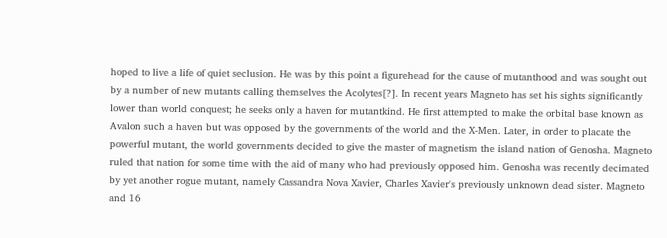hoped to live a life of quiet seclusion. He was by this point a figurehead for the cause of mutanthood and was sought out by a number of new mutants calling themselves the Acolytes[?]. In recent years Magneto has set his sights significantly lower than world conquest; he seeks only a haven for mutantkind. He first attempted to make the orbital base known as Avalon such a haven but was opposed by the governments of the world and the X-Men. Later, in order to placate the powerful mutant, the world governments decided to give the master of magnetism the island nation of Genosha. Magneto ruled that nation for some time with the aid of many who had previously opposed him. Genosha was recently decimated by yet another rogue mutant, namely Cassandra Nova Xavier, Charles Xavier's previously unknown dead sister. Magneto and 16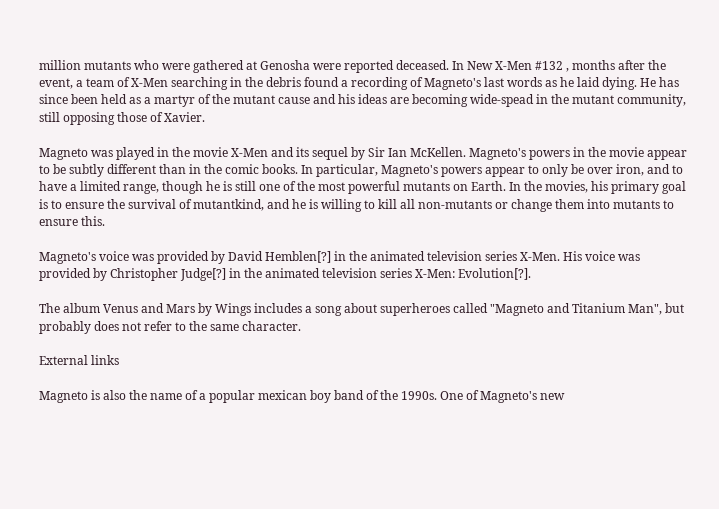million mutants who were gathered at Genosha were reported deceased. In New X-Men #132 , months after the event, a team of X-Men searching in the debris found a recording of Magneto's last words as he laid dying. He has since been held as a martyr of the mutant cause and his ideas are becoming wide-spead in the mutant community, still opposing those of Xavier.

Magneto was played in the movie X-Men and its sequel by Sir Ian McKellen. Magneto's powers in the movie appear to be subtly different than in the comic books. In particular, Magneto's powers appear to only be over iron, and to have a limited range, though he is still one of the most powerful mutants on Earth. In the movies, his primary goal is to ensure the survival of mutantkind, and he is willing to kill all non-mutants or change them into mutants to ensure this.

Magneto's voice was provided by David Hemblen[?] in the animated television series X-Men. His voice was provided by Christopher Judge[?] in the animated television series X-Men: Evolution[?].

The album Venus and Mars by Wings includes a song about superheroes called "Magneto and Titanium Man", but probably does not refer to the same character.

External links

Magneto is also the name of a popular mexican boy band of the 1990s. One of Magneto's new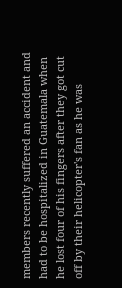members recently suffered an accident and had to be hospitalized in Guatemala when he lost four of his fingers after they got cut off by their helicopter's fan as he was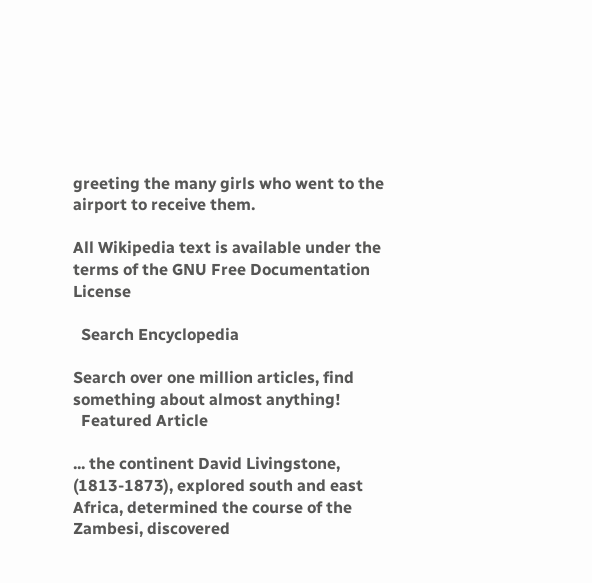greeting the many girls who went to the airport to receive them.

All Wikipedia text is available under the terms of the GNU Free Documentation License

  Search Encyclopedia

Search over one million articles, find something about almost anything!
  Featured Article

... the continent David Livingstone, (1813-1873), explored south and east Africa, determined the course of the Zambesi, discovered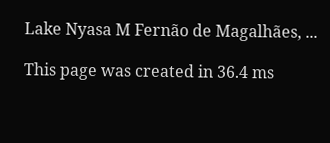Lake Nyasa M Fernão de Magalhães, ...

This page was created in 36.4 ms